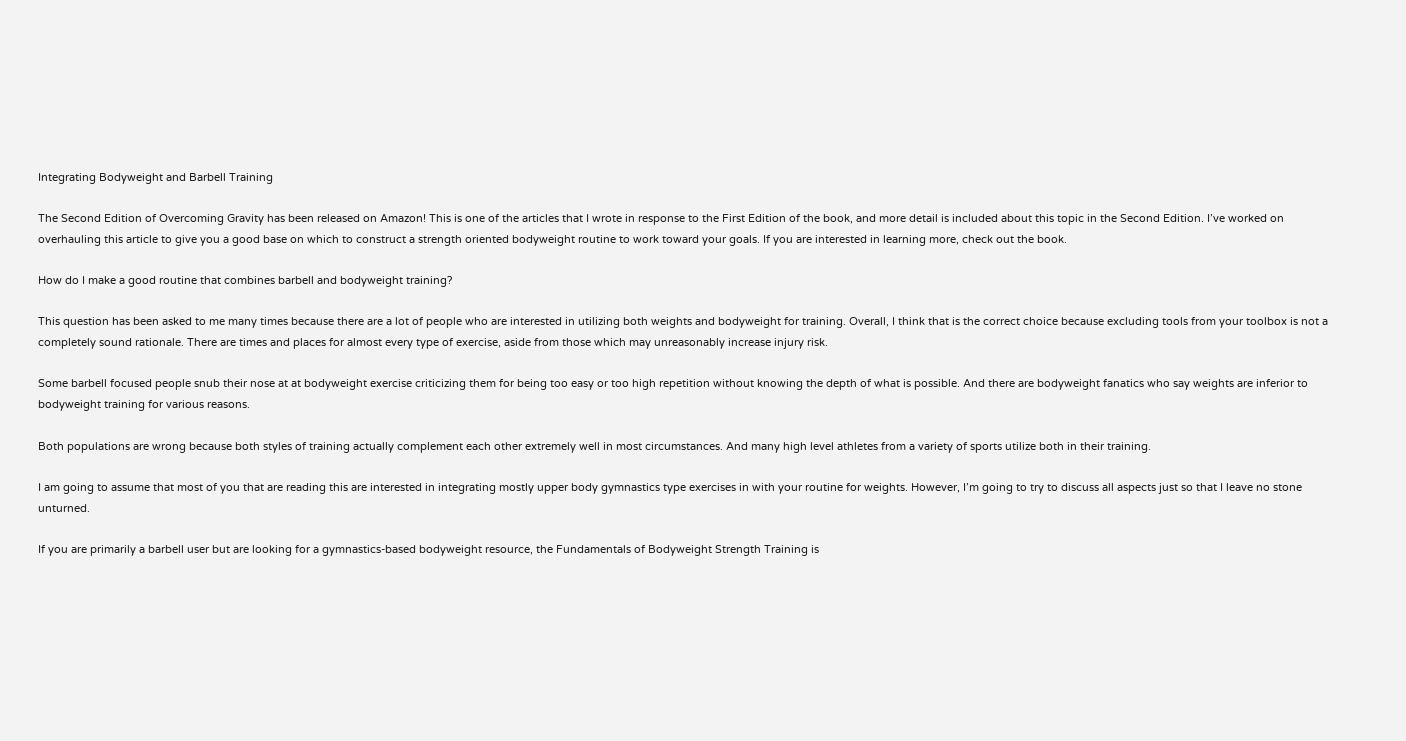Integrating Bodyweight and Barbell Training

The Second Edition of Overcoming Gravity has been released on Amazon! This is one of the articles that I wrote in response to the First Edition of the book, and more detail is included about this topic in the Second Edition. I’ve worked on overhauling this article to give you a good base on which to construct a strength oriented bodyweight routine to work toward your goals. If you are interested in learning more, check out the book.

How do I make a good routine that combines barbell and bodyweight training?

This question has been asked to me many times because there are a lot of people who are interested in utilizing both weights and bodyweight for training. Overall, I think that is the correct choice because excluding tools from your toolbox is not a completely sound rationale. There are times and places for almost every type of exercise, aside from those which may unreasonably increase injury risk.

Some barbell focused people snub their nose at at bodyweight exercise criticizing them for being too easy or too high repetition without knowing the depth of what is possible. And there are bodyweight fanatics who say weights are inferior to bodyweight training for various reasons.

Both populations are wrong because both styles of training actually complement each other extremely well in most circumstances. And many high level athletes from a variety of sports utilize both in their training.

I am going to assume that most of you that are reading this are interested in integrating mostly upper body gymnastics type exercises in with your routine for weights. However, I’m going to try to discuss all aspects just so that I leave no stone unturned.

If you are primarily a barbell user but are looking for a gymnastics-based bodyweight resource, the Fundamentals of Bodyweight Strength Training is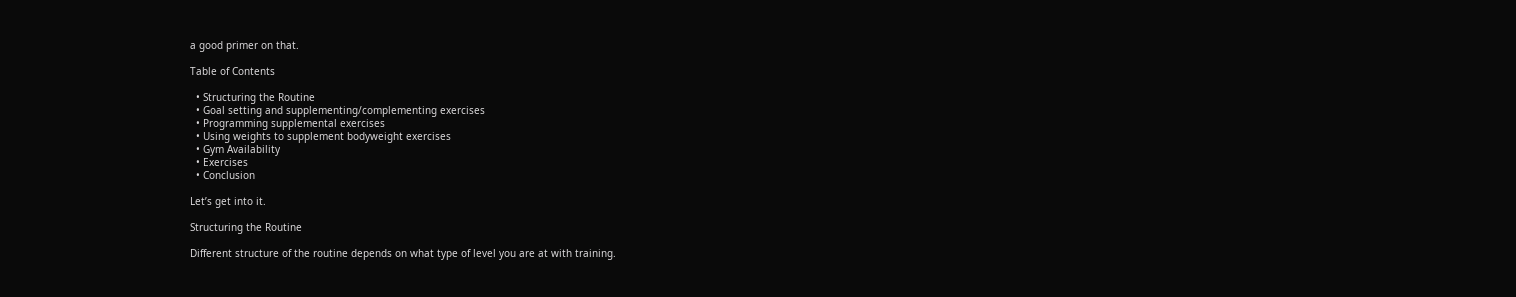a good primer on that.

Table of Contents

  • Structuring the Routine
  • Goal setting and supplementing/complementing exercises
  • Programming supplemental exercises
  • Using weights to supplement bodyweight exercises
  • Gym Availability
  • Exercises
  • Conclusion

Let’s get into it.

Structuring the Routine

Different structure of the routine depends on what type of level you are at with training.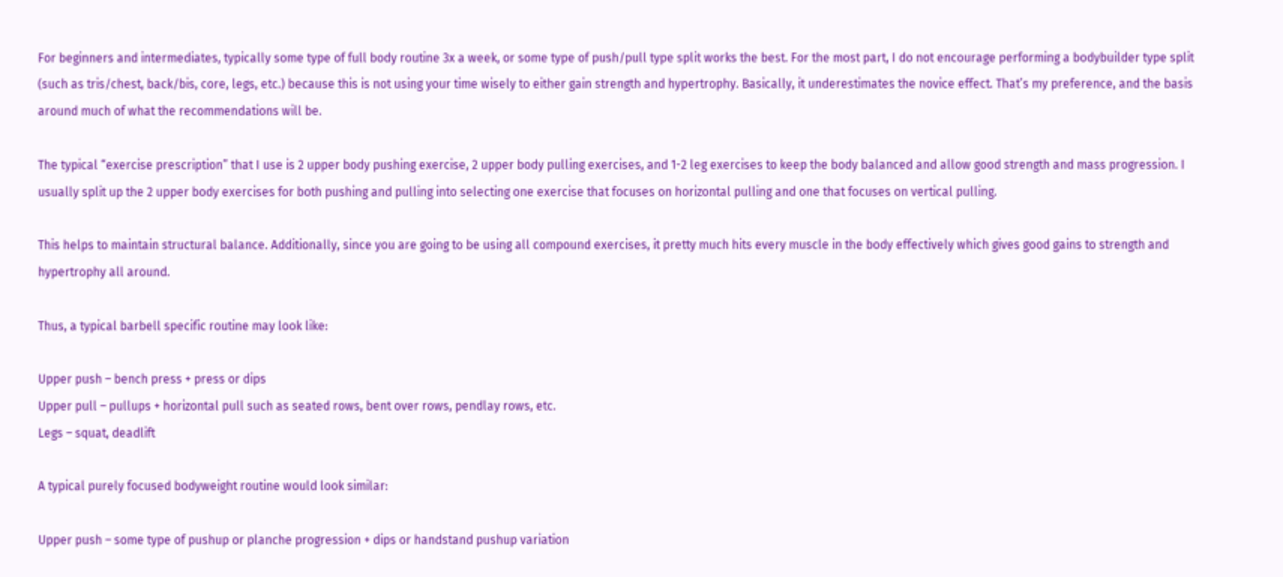For beginners and intermediates, typically some type of full body routine 3x a week, or some type of push/pull type split works the best. For the most part, I do not encourage performing a bodybuilder type split (such as tris/chest, back/bis, core, legs, etc.) because this is not using your time wisely to either gain strength and hypertrophy. Basically, it underestimates the novice effect. That’s my preference, and the basis around much of what the recommendations will be.

The typical “exercise prescription” that I use is 2 upper body pushing exercise, 2 upper body pulling exercises, and 1-2 leg exercises to keep the body balanced and allow good strength and mass progression. I usually split up the 2 upper body exercises for both pushing and pulling into selecting one exercise that focuses on horizontal pulling and one that focuses on vertical pulling.

This helps to maintain structural balance. Additionally, since you are going to be using all compound exercises, it pretty much hits every muscle in the body effectively which gives good gains to strength and hypertrophy all around.

Thus, a typical barbell specific routine may look like:

Upper push – bench press + press or dips
Upper pull – pullups + horizontal pull such as seated rows, bent over rows, pendlay rows, etc.
Legs – squat, deadlift

A typical purely focused bodyweight routine would look similar:

Upper push – some type of pushup or planche progression + dips or handstand pushup variation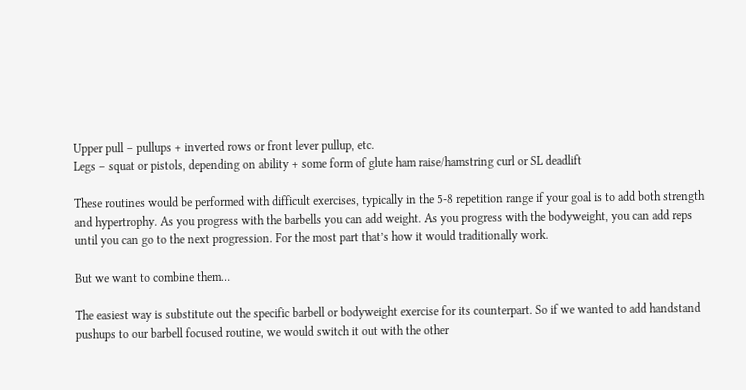Upper pull – pullups + inverted rows or front lever pullup, etc.
Legs – squat or pistols, depending on ability + some form of glute ham raise/hamstring curl or SL deadlift

These routines would be performed with difficult exercises, typically in the 5-8 repetition range if your goal is to add both strength and hypertrophy. As you progress with the barbells you can add weight. As you progress with the bodyweight, you can add reps until you can go to the next progression. For the most part that’s how it would traditionally work.

But we want to combine them…

The easiest way is substitute out the specific barbell or bodyweight exercise for its counterpart. So if we wanted to add handstand pushups to our barbell focused routine, we would switch it out with the other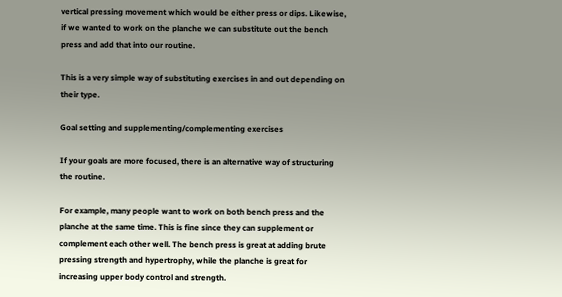vertical pressing movement which would be either press or dips. Likewise, if we wanted to work on the planche we can substitute out the bench press and add that into our routine.

This is a very simple way of substituting exercises in and out depending on their type.

Goal setting and supplementing/complementing exercises

If your goals are more focused, there is an alternative way of structuring the routine.

For example, many people want to work on both bench press and the planche at the same time. This is fine since they can supplement or complement each other well. The bench press is great at adding brute pressing strength and hypertrophy, while the planche is great for increasing upper body control and strength.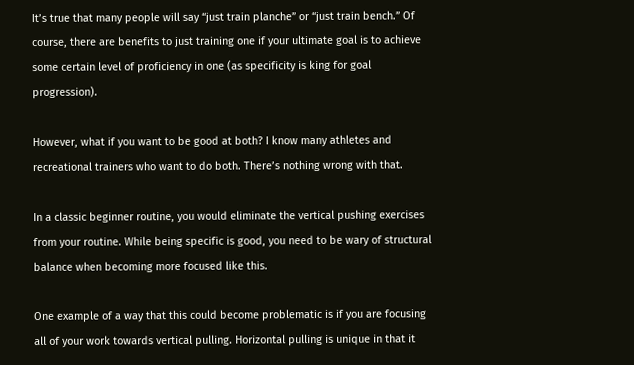It’s true that many people will say “just train planche” or “just train bench.” Of course, there are benefits to just training one if your ultimate goal is to achieve some certain level of proficiency in one (as specificity is king for goal progression).

However, what if you want to be good at both? I know many athletes and recreational trainers who want to do both. There’s nothing wrong with that.

In a classic beginner routine, you would eliminate the vertical pushing exercises from your routine. While being specific is good, you need to be wary of structural balance when becoming more focused like this.

One example of a way that this could become problematic is if you are focusing all of your work towards vertical pulling. Horizontal pulling is unique in that it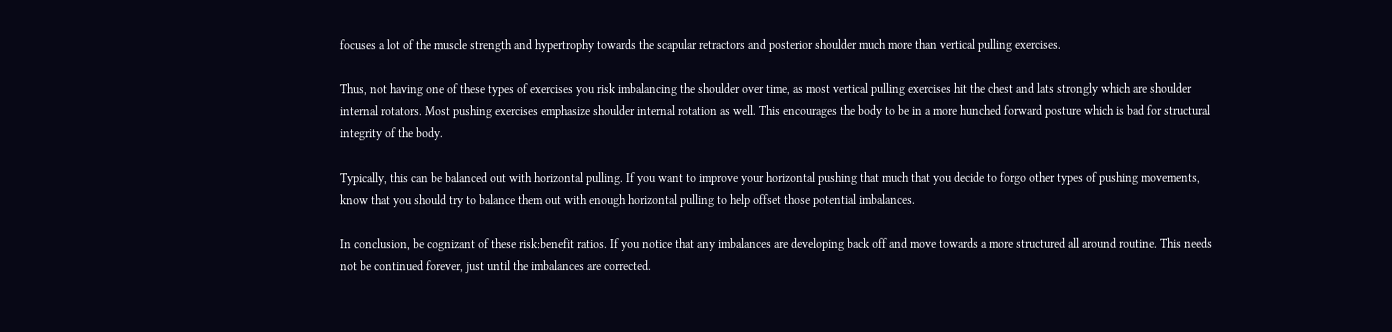focuses a lot of the muscle strength and hypertrophy towards the scapular retractors and posterior shoulder much more than vertical pulling exercises.

Thus, not having one of these types of exercises you risk imbalancing the shoulder over time, as most vertical pulling exercises hit the chest and lats strongly which are shoulder internal rotators. Most pushing exercises emphasize shoulder internal rotation as well. This encourages the body to be in a more hunched forward posture which is bad for structural integrity of the body.

Typically, this can be balanced out with horizontal pulling. If you want to improve your horizontal pushing that much that you decide to forgo other types of pushing movements, know that you should try to balance them out with enough horizontal pulling to help offset those potential imbalances.

In conclusion, be cognizant of these risk:benefit ratios. If you notice that any imbalances are developing back off and move towards a more structured all around routine. This needs not be continued forever, just until the imbalances are corrected.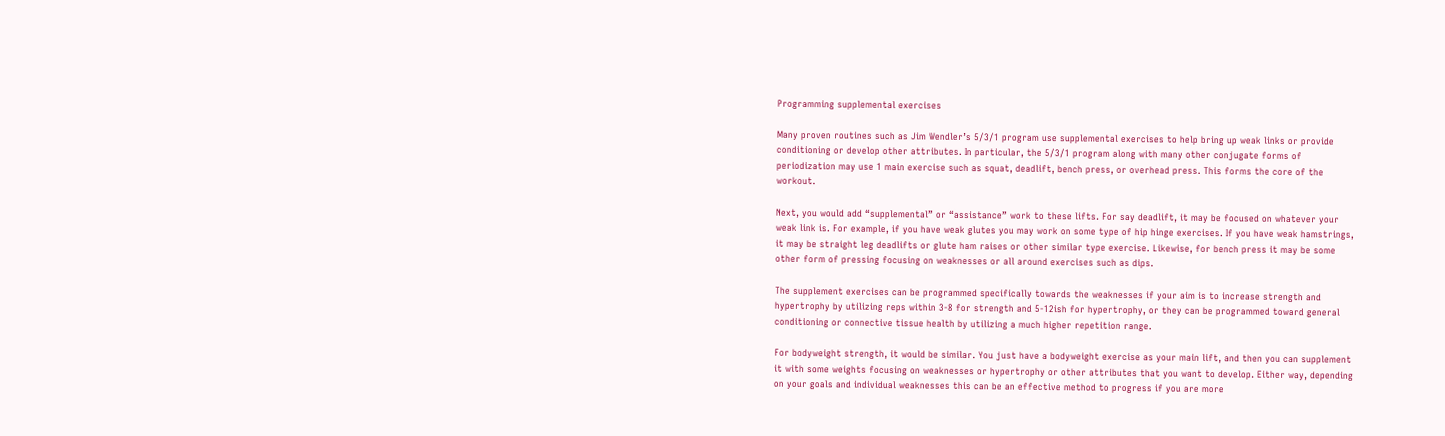Programming supplemental exercises

Many proven routines such as Jim Wendler’s 5/3/1 program use supplemental exercises to help bring up weak links or provide conditioning or develop other attributes. In particular, the 5/3/1 program along with many other conjugate forms of periodization may use 1 main exercise such as squat, deadlift, bench press, or overhead press. This forms the core of the workout.

Next, you would add “supplemental” or “assistance” work to these lifts. For say deadlift, it may be focused on whatever your weak link is. For example, if you have weak glutes you may work on some type of hip hinge exercises. If you have weak hamstrings, it may be straight leg deadlifts or glute ham raises or other similar type exercise. Likewise, for bench press it may be some other form of pressing focusing on weaknesses or all around exercises such as dips.

The supplement exercises can be programmed specifically towards the weaknesses if your aim is to increase strength and hypertrophy by utilizing reps within 3-8 for strength and 5-12ish for hypertrophy, or they can be programmed toward general conditioning or connective tissue health by utilizing a much higher repetition range.

For bodyweight strength, it would be similar. You just have a bodyweight exercise as your main lift, and then you can supplement it with some weights focusing on weaknesses or hypertrophy or other attributes that you want to develop. Either way, depending on your goals and individual weaknesses this can be an effective method to progress if you are more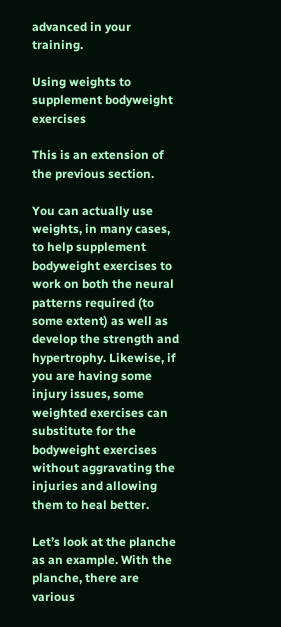advanced in your training.

Using weights to supplement bodyweight exercises

This is an extension of the previous section.

You can actually use weights, in many cases, to help supplement bodyweight exercises to work on both the neural patterns required (to some extent) as well as develop the strength and hypertrophy. Likewise, if you are having some injury issues, some weighted exercises can substitute for the bodyweight exercises without aggravating the injuries and allowing them to heal better.

Let’s look at the planche as an example. With the planche, there are various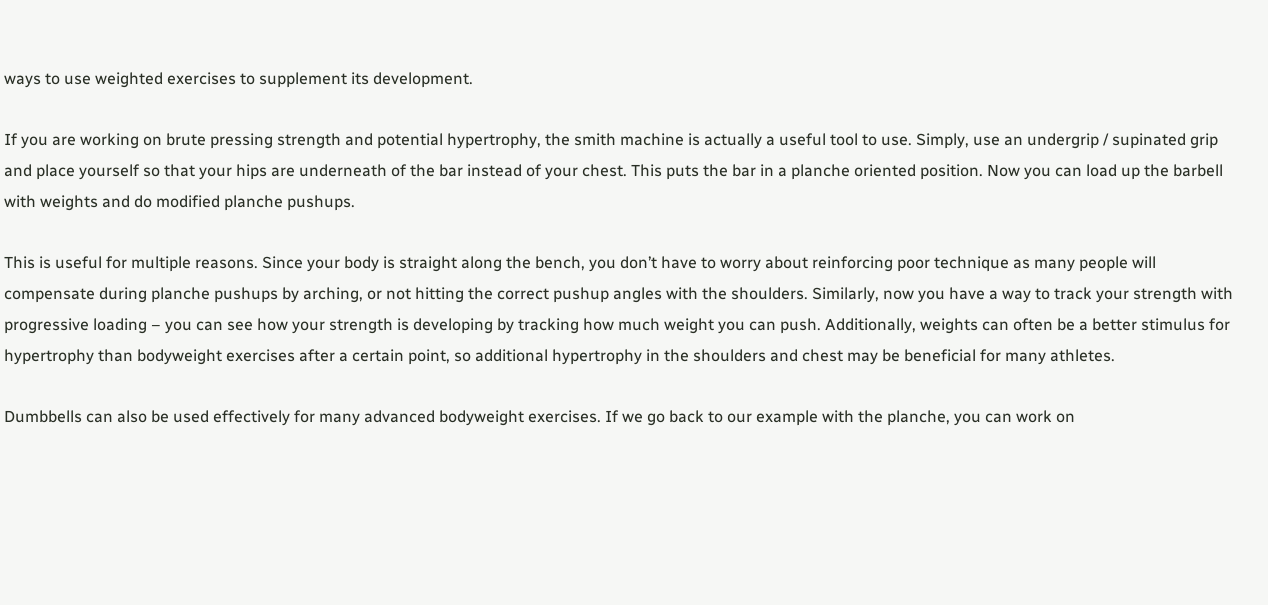ways to use weighted exercises to supplement its development.

If you are working on brute pressing strength and potential hypertrophy, the smith machine is actually a useful tool to use. Simply, use an undergrip / supinated grip and place yourself so that your hips are underneath of the bar instead of your chest. This puts the bar in a planche oriented position. Now you can load up the barbell with weights and do modified planche pushups.

This is useful for multiple reasons. Since your body is straight along the bench, you don’t have to worry about reinforcing poor technique as many people will compensate during planche pushups by arching, or not hitting the correct pushup angles with the shoulders. Similarly, now you have a way to track your strength with progressive loading – you can see how your strength is developing by tracking how much weight you can push. Additionally, weights can often be a better stimulus for hypertrophy than bodyweight exercises after a certain point, so additional hypertrophy in the shoulders and chest may be beneficial for many athletes.

Dumbbells can also be used effectively for many advanced bodyweight exercises. If we go back to our example with the planche, you can work on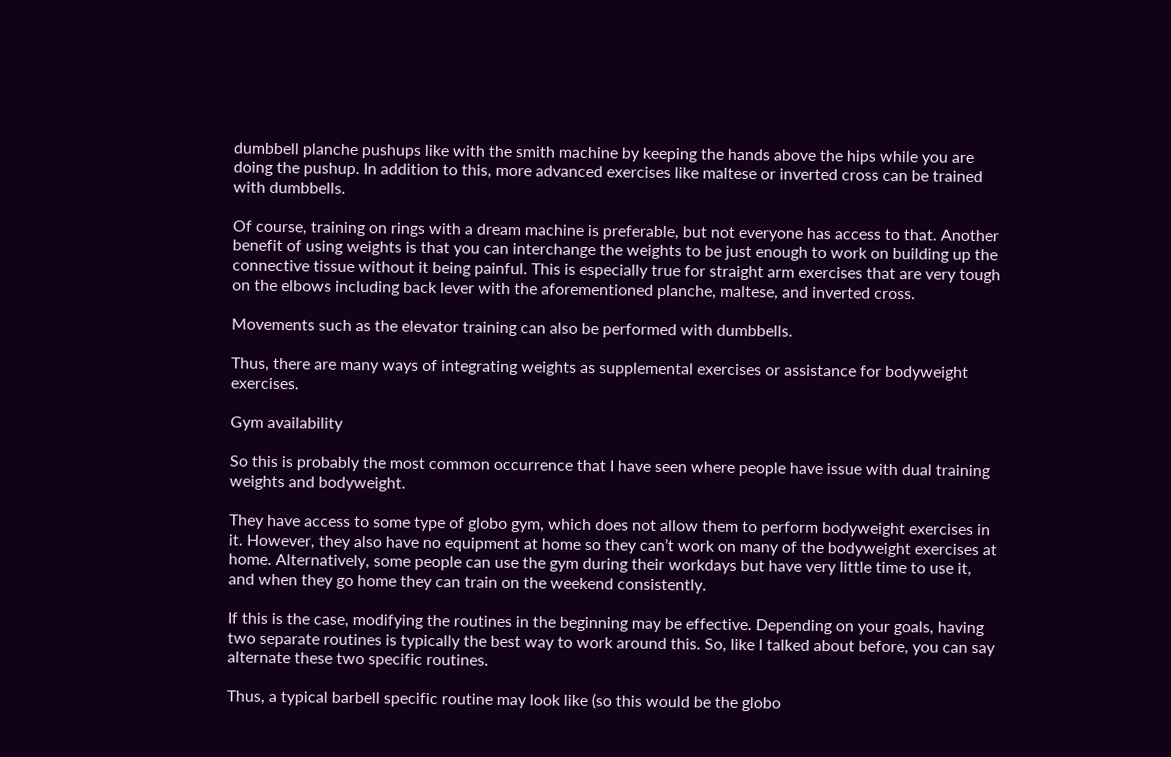dumbbell planche pushups like with the smith machine by keeping the hands above the hips while you are doing the pushup. In addition to this, more advanced exercises like maltese or inverted cross can be trained with dumbbells.

Of course, training on rings with a dream machine is preferable, but not everyone has access to that. Another benefit of using weights is that you can interchange the weights to be just enough to work on building up the connective tissue without it being painful. This is especially true for straight arm exercises that are very tough on the elbows including back lever with the aforementioned planche, maltese, and inverted cross.

Movements such as the elevator training can also be performed with dumbbells.

Thus, there are many ways of integrating weights as supplemental exercises or assistance for bodyweight exercises.

Gym availability

So this is probably the most common occurrence that I have seen where people have issue with dual training weights and bodyweight.

They have access to some type of globo gym, which does not allow them to perform bodyweight exercises in it. However, they also have no equipment at home so they can’t work on many of the bodyweight exercises at home. Alternatively, some people can use the gym during their workdays but have very little time to use it, and when they go home they can train on the weekend consistently.

If this is the case, modifying the routines in the beginning may be effective. Depending on your goals, having two separate routines is typically the best way to work around this. So, like I talked about before, you can say alternate these two specific routines.

Thus, a typical barbell specific routine may look like (so this would be the globo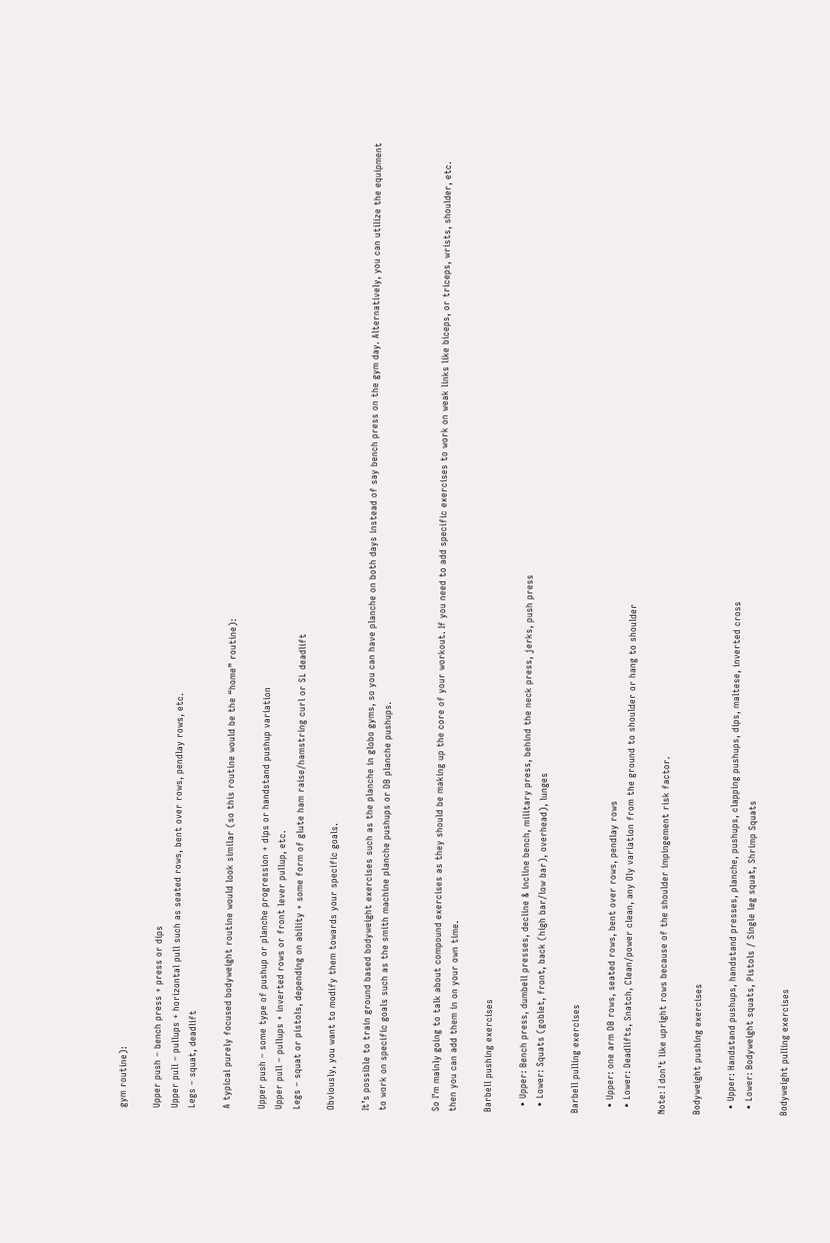gym routine):

Upper push – bench press + press or dips
Upper pull – pullups + horizontal pull such as seated rows, bent over rows, pendlay rows, etc.
Legs – squat, deadlift

A typical purely focused bodyweight routine would look similar (so this routine would be the “home” routine):

Upper push – some type of pushup or planche progression + dips or handstand pushup variation
Upper pull – pullups + inverted rows or front lever pullup, etc.
Legs – squat or pistols, depending on ability + some form of glute ham raise/hamstring curl or SL deadlift

Obviously, you want to modify them towards your specific goals.

It’s possible to train ground based bodyweight exercises such as the planche in globo gyms, so you can have planche on both days instead of say bench press on the gym day. Alternatively, you can utilize the equipment to work on specific goals such as the smith machine planche pushups or DB planche pushups.


So I’m mainly going to talk about compound exercises as they should be making up the core of your workout. If you need to add specific exercises to work on weak links like biceps, or triceps, wrists, shoulder, etc. then you can add them in on your own time.

Barbell pushing exercises

  • Upper: Bench press, dumbell presses, decline & incline bench, military press, behind the neck press, jerks, push press
  • Lower: Squats (goblet, front, back (high bar/low bar), overhead), lunges

Barbell pulling exercises

  • Upper: one arm DB rows, seated rows, bent over rows, pendlay rows
  • Lower: Deadlifts, Snatch, Clean/power clean, any Oly variation from the ground to shoulder or hang to shoulder

Note: I don’t like upright rows because of the shoulder impingement risk factor.

Bodyweight pushing exercises

  • Upper: Handstand pushups, handstand presses, planche, pushups, clapping pushups, dips, maltese, inverted cross
  • Lower: Bodyweight squats, Pistols / Single leg squat, Shrimp Squats

Bodyweight pulling exercises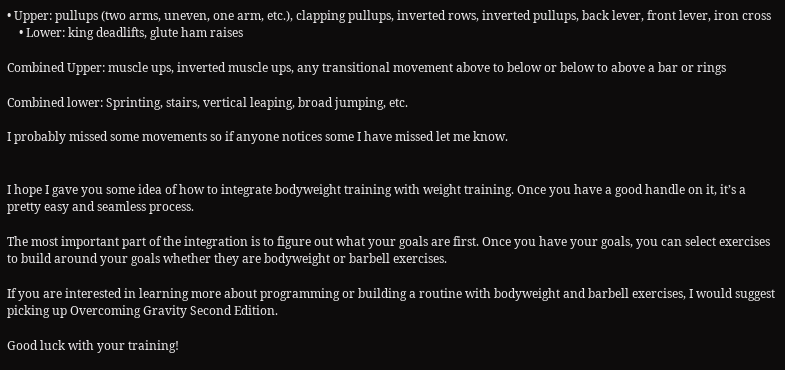• Upper: pullups (two arms, uneven, one arm, etc.), clapping pullups, inverted rows, inverted pullups, back lever, front lever, iron cross
    • Lower: king deadlifts, glute ham raises

Combined Upper: muscle ups, inverted muscle ups, any transitional movement above to below or below to above a bar or rings

Combined lower: Sprinting, stairs, vertical leaping, broad jumping, etc.

I probably missed some movements so if anyone notices some I have missed let me know.


I hope I gave you some idea of how to integrate bodyweight training with weight training. Once you have a good handle on it, it’s a pretty easy and seamless process.

The most important part of the integration is to figure out what your goals are first. Once you have your goals, you can select exercises to build around your goals whether they are bodyweight or barbell exercises.

If you are interested in learning more about programming or building a routine with bodyweight and barbell exercises, I would suggest picking up Overcoming Gravity Second Edition.

Good luck with your training!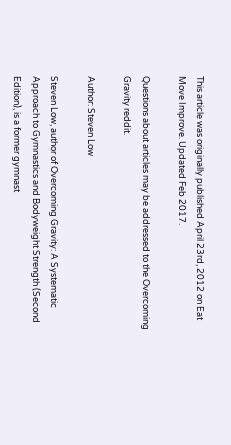This article was originally published April 23rd, 2012 on Eat Move Improve. Updated Feb 2017.

Questions about articles may be addressed to the Overcoming Gravity reddit.

Author: Steven Low

Steven Low, author of Overcoming Gravity: A Systematic Approach to Gymnastics and Bodyweight Strength (Second Edition), is a former gymnast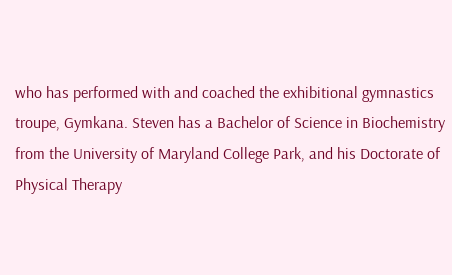who has performed with and coached the exhibitional gymnastics troupe, Gymkana. Steven has a Bachelor of Science in Biochemistry from the University of Maryland College Park, and his Doctorate of Physical Therapy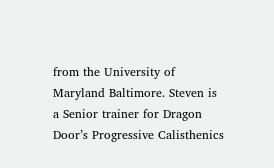from the University of Maryland Baltimore. Steven is a Senior trainer for Dragon Door’s Progressive Calisthenics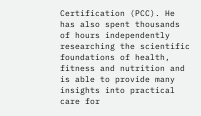Certification (PCC). He has also spent thousands of hours independently researching the scientific foundations of health, fitness and nutrition and is able to provide many insights into practical care for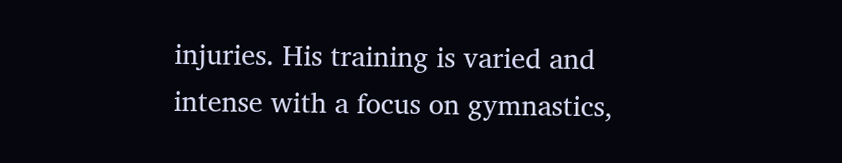injuries. His training is varied and intense with a focus on gymnastics,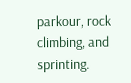parkour, rock climbing, and sprinting.